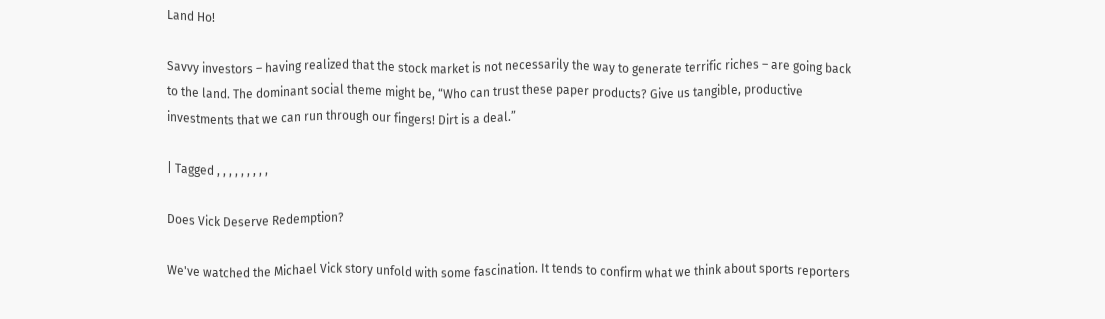Land Ho!

Savvy investors – having realized that the stock market is not necessarily the way to generate terrific riches – are going back to the land. The dominant social theme might be, “Who can trust these paper products? Give us tangible, productive investments that we can run through our fingers! Dirt is a deal.”

| Tagged , , , , , , , , ,

Does Vick Deserve Redemption?

We've watched the Michael Vick story unfold with some fascination. It tends to confirm what we think about sports reporters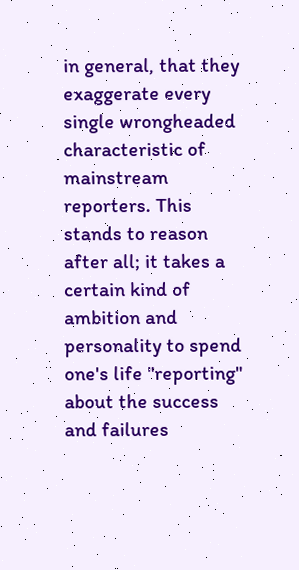in general, that they exaggerate every single wrongheaded characteristic of mainstream reporters. This stands to reason after all; it takes a certain kind of ambition and personality to spend one's life "reporting" about the success and failures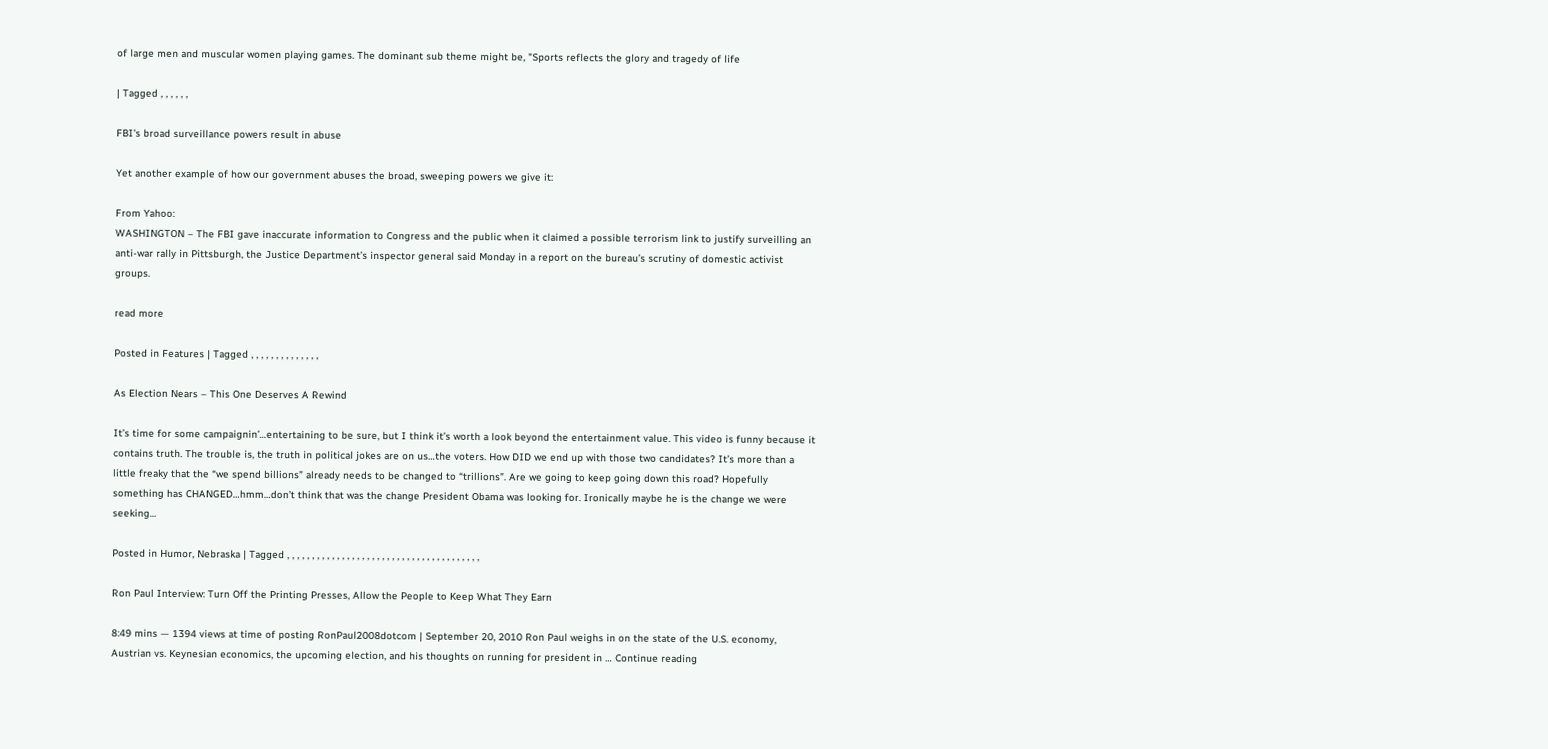of large men and muscular women playing games. The dominant sub theme might be, "Sports reflects the glory and tragedy of life

| Tagged , , , , , ,

FBI's broad surveillance powers result in abuse

Yet another example of how our government abuses the broad, sweeping powers we give it:

From Yahoo:
WASHINGTON – The FBI gave inaccurate information to Congress and the public when it claimed a possible terrorism link to justify surveilling an anti-war rally in Pittsburgh, the Justice Department’s inspector general said Monday in a report on the bureau’s scrutiny of domestic activist groups.

read more

Posted in Features | Tagged , , , , , , , , , , , , , ,

As Election Nears – This One Deserves A Rewind

It’s time for some campaignin’…entertaining to be sure, but I think it’s worth a look beyond the entertainment value. This video is funny because it contains truth. The trouble is, the truth in political jokes are on us…the voters. How DID we end up with those two candidates? It’s more than a little freaky that the “we spend billions” already needs to be changed to “trillions”. Are we going to keep going down this road? Hopefully something has CHANGED…hmm…don’t think that was the change President Obama was looking for. Ironically maybe he is the change we were seeking…

Posted in Humor, Nebraska | Tagged , , , , , , , , , , , , , , , , , , , , , , , , , , , , , , , , , , , , , , ,

Ron Paul Interview: Turn Off the Printing Presses, Allow the People to Keep What They Earn

8:49 mins — 1394 views at time of posting RonPaul2008dotcom | September 20, 2010 Ron Paul weighs in on the state of the U.S. economy, Austrian vs. Keynesian economics, the upcoming election, and his thoughts on running for president in … Continue reading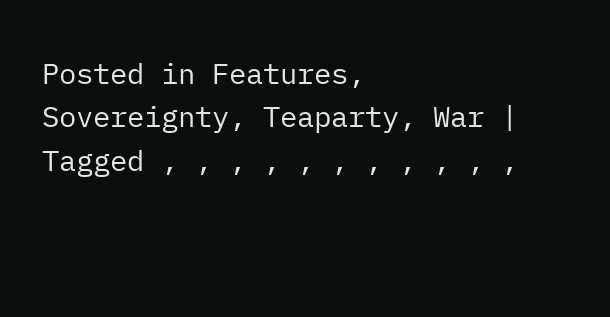Posted in Features, Sovereignty, Teaparty, War | Tagged , , , , , , , , , , ,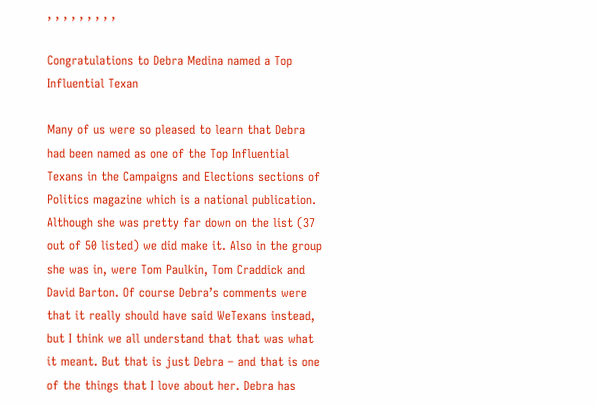, , , , , , , , ,

Congratulations to Debra Medina named a Top Influential Texan

Many of us were so pleased to learn that Debra had been named as one of the Top Influential Texans in the Campaigns and Elections sections of Politics magazine which is a national publication. Although she was pretty far down on the list (37 out of 50 listed) we did make it. Also in the group she was in, were Tom Paulkin, Tom Craddick and David Barton. Of course Debra’s comments were that it really should have said WeTexans instead, but I think we all understand that that was what it meant. But that is just Debra – and that is one of the things that I love about her. Debra has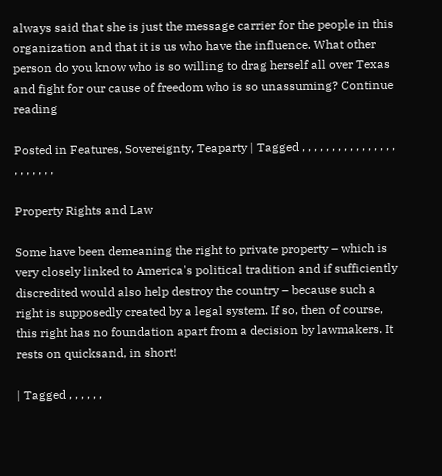always said that she is just the message carrier for the people in this organization and that it is us who have the influence. What other person do you know who is so willing to drag herself all over Texas and fight for our cause of freedom who is so unassuming? Continue reading

Posted in Features, Sovereignty, Teaparty | Tagged , , , , , , , , , , , , , , , , , , , , , , ,

Property Rights and Law

Some have been demeaning the right to private property – which is very closely linked to America's political tradition and if sufficiently discredited would also help destroy the country – because such a right is supposedly created by a legal system. If so, then of course, this right has no foundation apart from a decision by lawmakers. It rests on quicksand, in short!

| Tagged , , , , , ,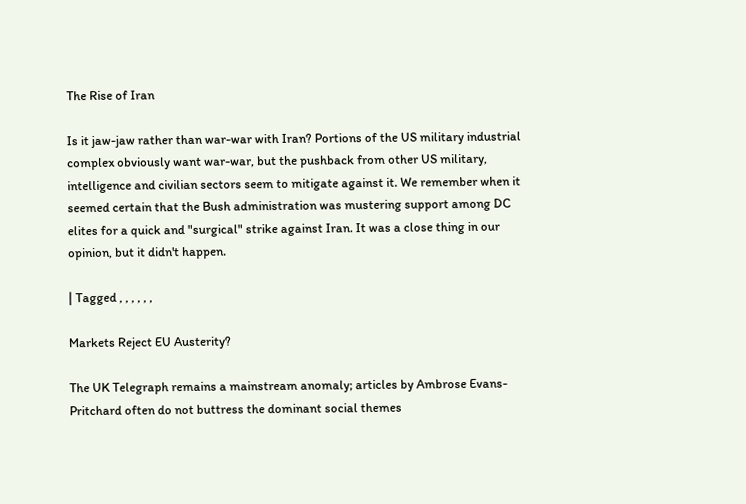The Rise of Iran

Is it jaw-jaw rather than war-war with Iran? Portions of the US military industrial complex obviously want war-war, but the pushback from other US military, intelligence and civilian sectors seem to mitigate against it. We remember when it seemed certain that the Bush administration was mustering support among DC elites for a quick and "surgical" strike against Iran. It was a close thing in our opinion, but it didn't happen.

| Tagged , , , , , ,

Markets Reject EU Austerity?

The UK Telegraph remains a mainstream anomaly; articles by Ambrose Evans-Pritchard often do not buttress the dominant social themes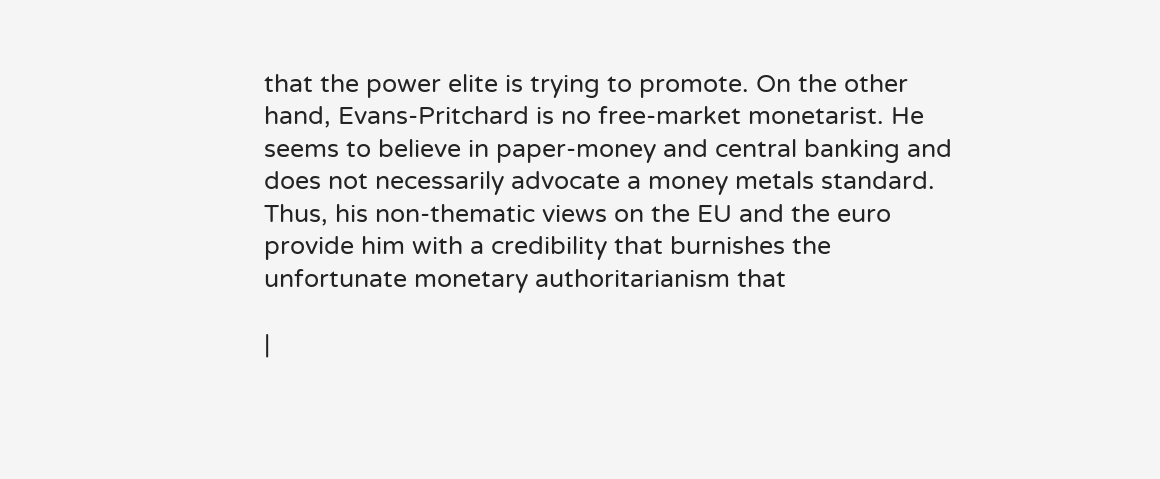that the power elite is trying to promote. On the other hand, Evans-Pritchard is no free-market monetarist. He seems to believe in paper-money and central banking and does not necessarily advocate a money metals standard. Thus, his non-thematic views on the EU and the euro provide him with a credibility that burnishes the unfortunate monetary authoritarianism that

|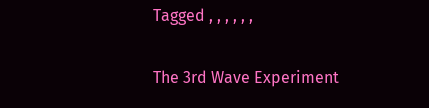Tagged , , , , , ,

The 3rd Wave Experiment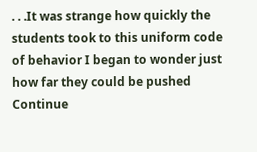. . .It was strange how quickly the students took to this uniform code of behavior I began to wonder just how far they could be pushed Continue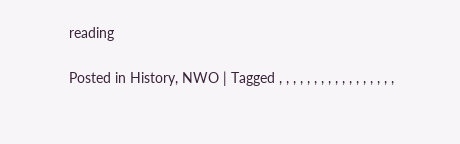reading

Posted in History, NWO | Tagged , , , , , , , , , , , , , , , , ,